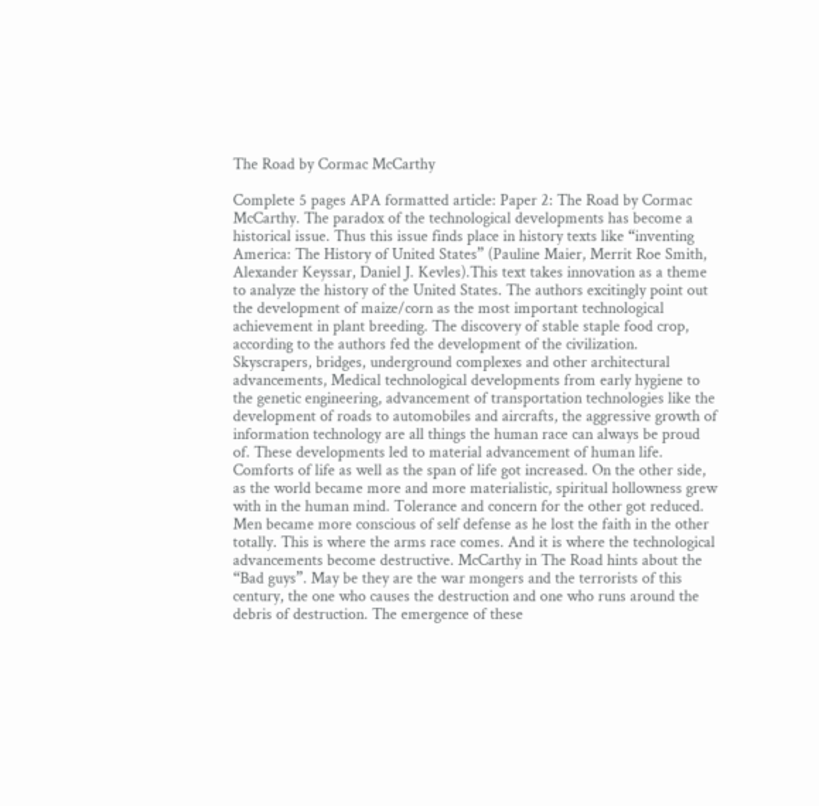The Road by Cormac McCarthy

Complete 5 pages APA formatted article: Paper 2: The Road by Cormac McCarthy. The paradox of the technological developments has become a historical issue. Thus this issue finds place in history texts like “inventing America: The History of United States” (Pauline Maier, Merrit Roe Smith, Alexander Keyssar, Daniel J. Kevles).This text takes innovation as a theme to analyze the history of the United States. The authors excitingly point out the development of maize/corn as the most important technological achievement in plant breeding. The discovery of stable staple food crop, according to the authors fed the development of the civilization. Skyscrapers, bridges, underground complexes and other architectural advancements, Medical technological developments from early hygiene to the genetic engineering, advancement of transportation technologies like the development of roads to automobiles and aircrafts, the aggressive growth of information technology are all things the human race can always be proud of. These developments led to material advancement of human life. Comforts of life as well as the span of life got increased. On the other side, as the world became more and more materialistic, spiritual hollowness grew with in the human mind. Tolerance and concern for the other got reduced. Men became more conscious of self defense as he lost the faith in the other totally. This is where the arms race comes. And it is where the technological advancements become destructive. McCarthy in The Road hints about the “Bad guys”. May be they are the war mongers and the terrorists of this century, the one who causes the destruction and one who runs around the debris of destruction. The emergence of these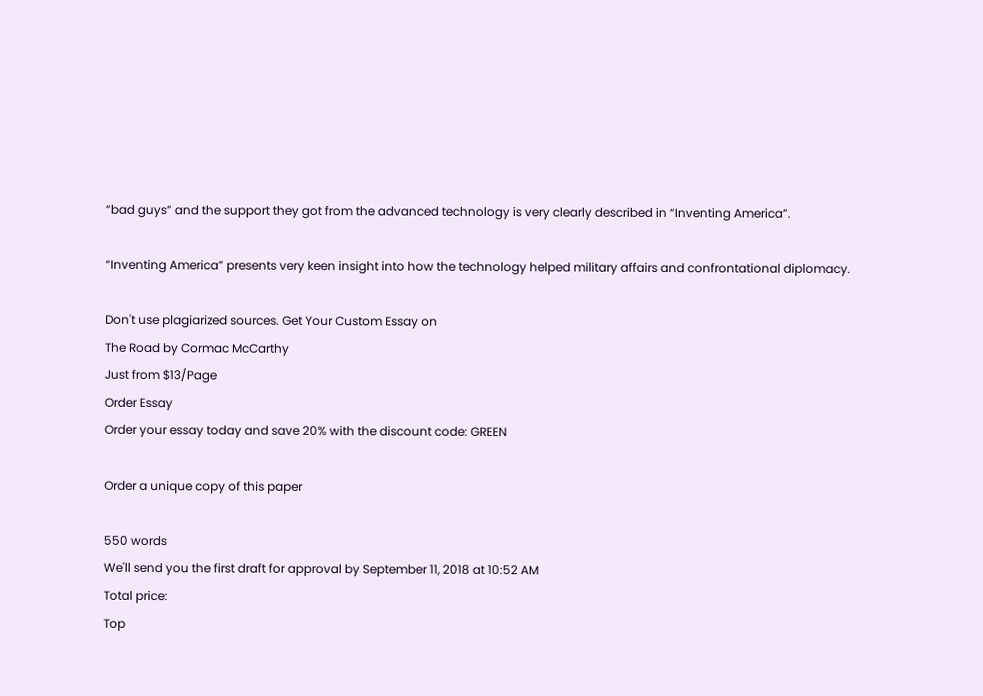“bad guys” and the support they got from the advanced technology is very clearly described in “Inventing America”.

“Inventing America” presents very keen insight into how the technology helped military affairs and confrontational diplomacy.

Don't use plagiarized sources. Get Your Custom Essay on
The Road by Cormac McCarthy
Just from $13/Page
Order Essay
Order your essay today and save 20% with the discount code: GREEN

Order a unique copy of this paper

550 words
We'll send you the first draft for approval by September 11, 2018 at 10:52 AM
Total price:
Top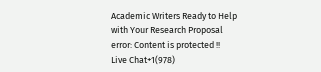Academic Writers Ready to Help
with Your Research Proposal
error: Content is protected !!
Live Chat+1(978)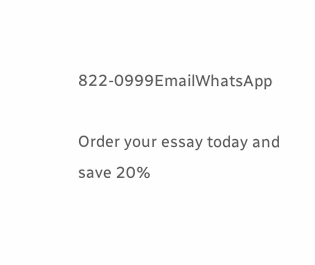822-0999EmailWhatsApp

Order your essay today and save 20%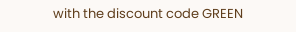with the discount code GREEN